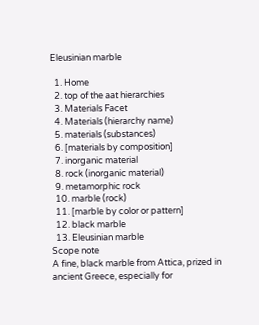Eleusinian marble

  1. Home
  2. top of the aat hierarchies
  3. Materials Facet
  4. Materials (hierarchy name)
  5. materials (substances)
  6. [materials by composition]
  7. inorganic material
  8. rock (inorganic material)
  9. metamorphic rock
  10. marble (rock)
  11. [marble by color or pattern]
  12. black marble
  13. Eleusinian marble
Scope note
A fine, black marble from Attica, prized in ancient Greece, especially for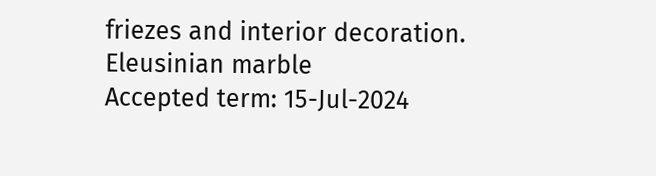friezes and interior decoration.
Eleusinian marble
Accepted term: 15-Jul-2024